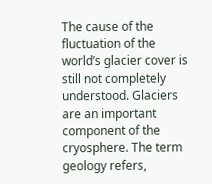The cause of the fluctuation of the world’s glacier cover is still not completely understood. Glaciers are an important component of the cryosphere. The term geology refers,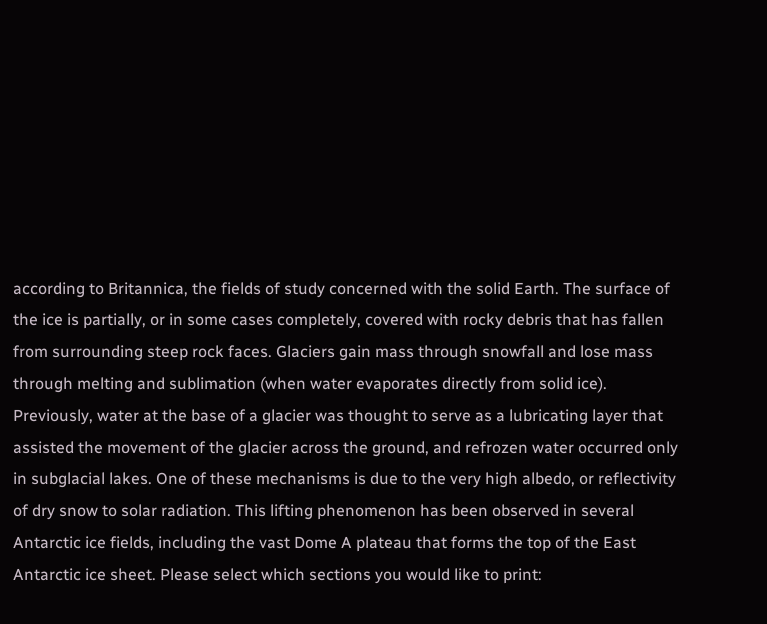according to Britannica, the fields of study concerned with the solid Earth. The surface of the ice is partially, or in some cases completely, covered with rocky debris that has fallen from surrounding steep rock faces. Glaciers gain mass through snowfall and lose mass through melting and sublimation (when water evaporates directly from solid ice). Previously, water at the base of a glacier was thought to serve as a lubricating layer that assisted the movement of the glacier across the ground, and refrozen water occurred only in subglacial lakes. One of these mechanisms is due to the very high albedo, or reflectivity of dry snow to solar radiation. This lifting phenomenon has been observed in several Antarctic ice fields, including the vast Dome A plateau that forms the top of the East Antarctic ice sheet. Please select which sections you would like to print: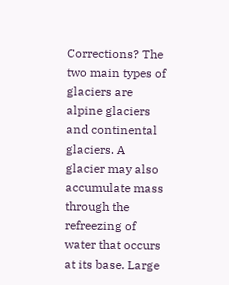Corrections? The two main types of glaciers are alpine glaciers and continental glaciers. A glacier may also accumulate mass through the refreezing of water that occurs at its base. Large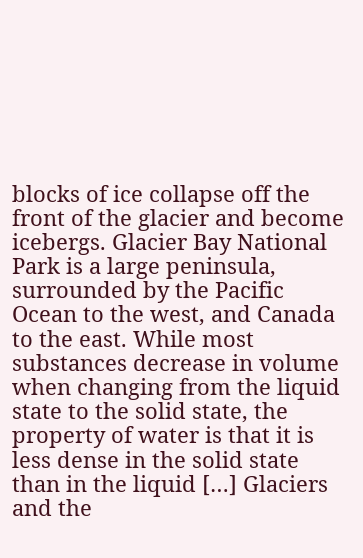blocks of ice collapse off the front of the glacier and become icebergs. Glacier Bay National Park is a large peninsula, surrounded by the Pacific Ocean to the west, and Canada to the east. While most substances decrease in volume when changing from the liquid state to the solid state, the property of water is that it is less dense in the solid state than in the liquid […] Glaciers and the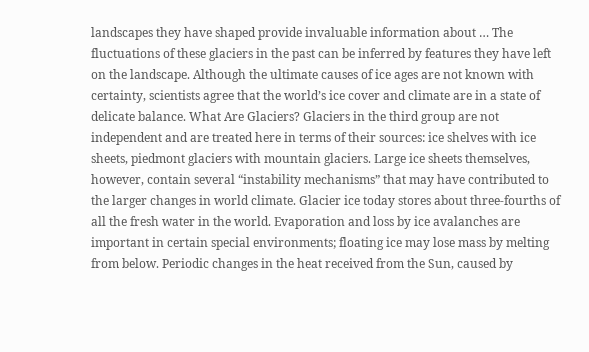landscapes they have shaped provide invaluable information about … The fluctuations of these glaciers in the past can be inferred by features they have left on the landscape. Although the ultimate causes of ice ages are not known with certainty, scientists agree that the world’s ice cover and climate are in a state of delicate balance. What Are Glaciers? Glaciers in the third group are not independent and are treated here in terms of their sources: ice shelves with ice sheets, piedmont glaciers with mountain glaciers. Large ice sheets themselves, however, contain several “instability mechanisms” that may have contributed to the larger changes in world climate. Glacier ice today stores about three-fourths of all the fresh water in the world. Evaporation and loss by ice avalanches are important in certain special environments; floating ice may lose mass by melting from below. Periodic changes in the heat received from the Sun, caused by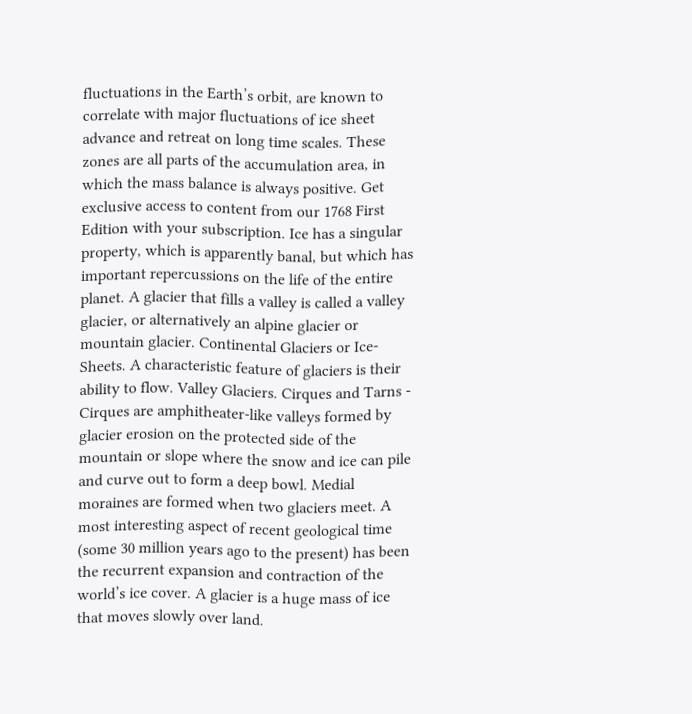fluctuations in the Earth’s orbit, are known to correlate with major fluctuations of ice sheet advance and retreat on long time scales. These zones are all parts of the accumulation area, in which the mass balance is always positive. Get exclusive access to content from our 1768 First Edition with your subscription. Ice has a singular property, which is apparently banal, but which has important repercussions on the life of the entire planet. A glacier that fills a valley is called a valley glacier, or alternatively an alpine glacier or mountain glacier. Continental Glaciers or Ice-Sheets. A characteristic feature of glaciers is their ability to flow. Valley Glaciers. Cirques and Tarns - Cirques are amphitheater-like valleys formed by glacier erosion on the protected side of the mountain or slope where the snow and ice can pile and curve out to form a deep bowl. Medial moraines are formed when two glaciers meet. A most interesting aspect of recent geological time (some 30 million years ago to the present) has been the recurrent expansion and contraction of the world’s ice cover. A glacier is a huge mass of ice that moves slowly over land.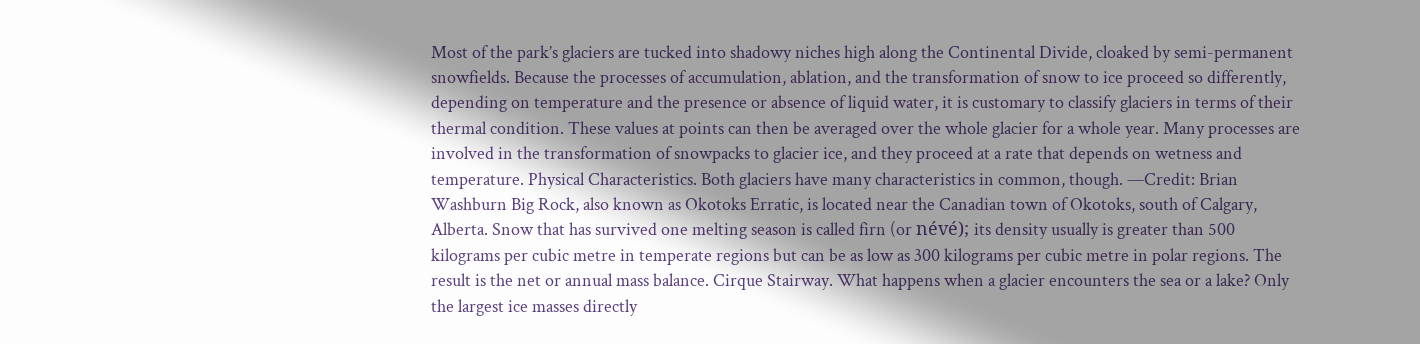Most of the park’s glaciers are tucked into shadowy niches high along the Continental Divide, cloaked by semi-permanent snowfields. Because the processes of accumulation, ablation, and the transformation of snow to ice proceed so differently, depending on temperature and the presence or absence of liquid water, it is customary to classify glaciers in terms of their thermal condition. These values at points can then be averaged over the whole glacier for a whole year. Many processes are involved in the transformation of snowpacks to glacier ice, and they proceed at a rate that depends on wetness and temperature. Physical Characteristics. Both glaciers have many characteristics in common, though. —Credit: Brian Washburn Big Rock, also known as Okotoks Erratic, is located near the Canadian town of Okotoks, south of Calgary, Alberta. Snow that has survived one melting season is called firn (or névé); its density usually is greater than 500 kilograms per cubic metre in temperate regions but can be as low as 300 kilograms per cubic metre in polar regions. The result is the net or annual mass balance. Cirque Stairway. What happens when a glacier encounters the sea or a lake? Only the largest ice masses directly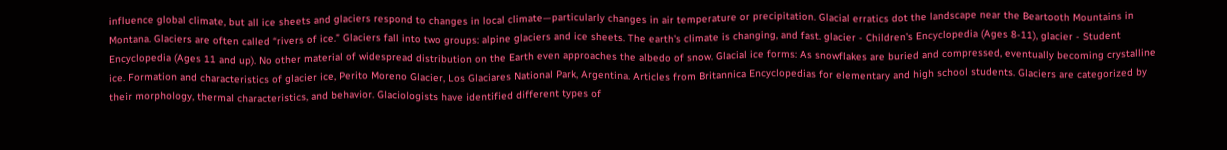influence global climate, but all ice sheets and glaciers respond to changes in local climate—particularly changes in air temperature or precipitation. Glacial erratics dot the landscape near the Beartooth Mountains in Montana. Glaciers are often called “rivers of ice.” Glaciers fall into two groups: alpine glaciers and ice sheets. The earth's climate is changing, and fast. glacier - Children's Encyclopedia (Ages 8-11), glacier - Student Encyclopedia (Ages 11 and up). No other material of widespread distribution on the Earth even approaches the albedo of snow. Glacial ice forms: As snowflakes are buried and compressed, eventually becoming crystalline ice. Formation and characteristics of glacier ice, Perito Moreno Glacier, Los Glaciares National Park, Argentina. Articles from Britannica Encyclopedias for elementary and high school students. Glaciers are categorized by their morphology, thermal characteristics, and behavior. Glaciologists have identified different types of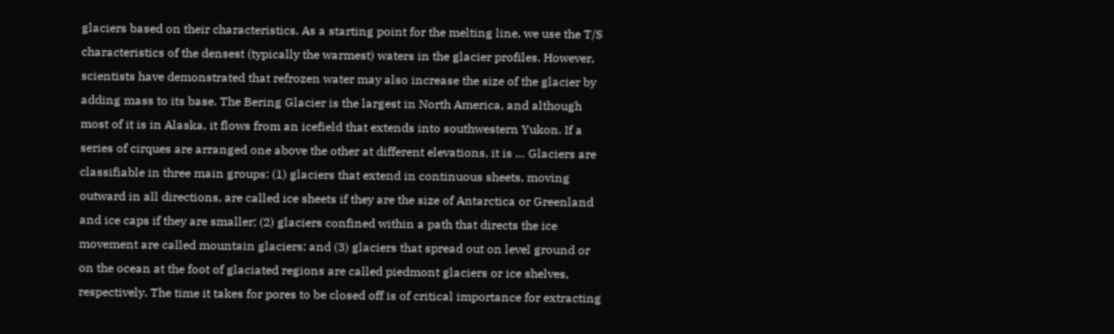glaciers based on their characteristics. As a starting point for the melting line, we use the T/S characteristics of the densest (typically the warmest) waters in the glacier profiles. However, scientists have demonstrated that refrozen water may also increase the size of the glacier by adding mass to its base. The Bering Glacier is the largest in North America, and although most of it is in Alaska, it flows from an icefield that extends into southwestern Yukon. If a series of cirques are arranged one above the other at different elevations, it is … Glaciers are classifiable in three main groups: (1) glaciers that extend in continuous sheets, moving outward in all directions, are called ice sheets if they are the size of Antarctica or Greenland and ice caps if they are smaller; (2) glaciers confined within a path that directs the ice movement are called mountain glaciers; and (3) glaciers that spread out on level ground or on the ocean at the foot of glaciated regions are called piedmont glaciers or ice shelves, respectively. The time it takes for pores to be closed off is of critical importance for extracting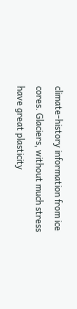climate-history information from ice cores. Glaciers, without much stress have great plasticity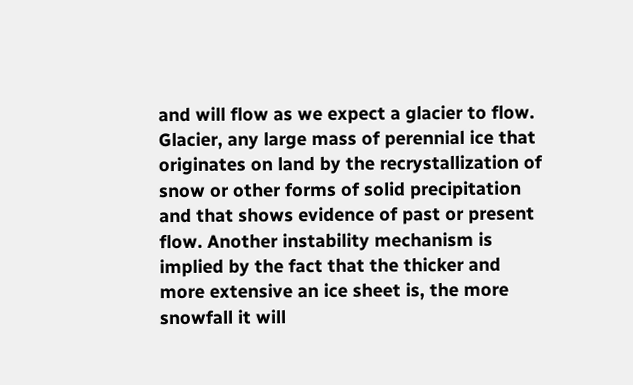and will flow as we expect a glacier to flow. Glacier, any large mass of perennial ice that originates on land by the recrystallization of snow or other forms of solid precipitation and that shows evidence of past or present flow. Another instability mechanism is implied by the fact that the thicker and more extensive an ice sheet is, the more snowfall it will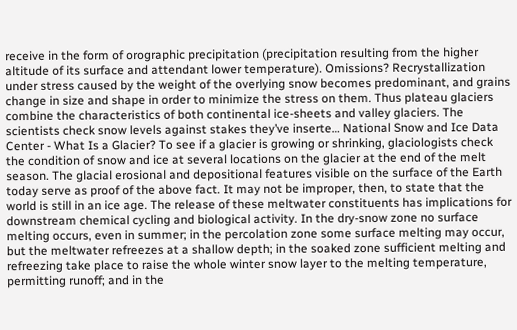receive in the form of orographic precipitation (precipitation resulting from the higher altitude of its surface and attendant lower temperature). Omissions? Recrystallization under stress caused by the weight of the overlying snow becomes predominant, and grains change in size and shape in order to minimize the stress on them. Thus plateau glaciers combine the characteristics of both continental ice-sheets and valley glaciers. The scientists check snow levels against stakes they’ve inserte… National Snow and Ice Data Center - What Is a Glacier? To see if a glacier is growing or shrinking, glaciologists check the condition of snow and ice at several locations on the glacier at the end of the melt season. The glacial erosional and depositional features visible on the surface of the Earth today serve as proof of the above fact. It may not be improper, then, to state that the world is still in an ice age. The release of these meltwater constituents has implications for downstream chemical cycling and biological activity. In the dry-snow zone no surface melting occurs, even in summer; in the percolation zone some surface melting may occur, but the meltwater refreezes at a shallow depth; in the soaked zone sufficient melting and refreezing take place to raise the whole winter snow layer to the melting temperature, permitting runoff; and in the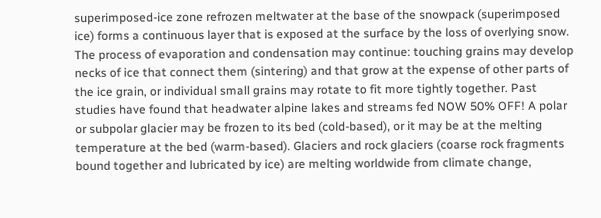superimposed-ice zone refrozen meltwater at the base of the snowpack (superimposed ice) forms a continuous layer that is exposed at the surface by the loss of overlying snow. The process of evaporation and condensation may continue: touching grains may develop necks of ice that connect them (sintering) and that grow at the expense of other parts of the ice grain, or individual small grains may rotate to fit more tightly together. Past studies have found that headwater alpine lakes and streams fed NOW 50% OFF! A polar or subpolar glacier may be frozen to its bed (cold-based), or it may be at the melting temperature at the bed (warm-based). Glaciers and rock glaciers (coarse rock fragments bound together and lubricated by ice) are melting worldwide from climate change,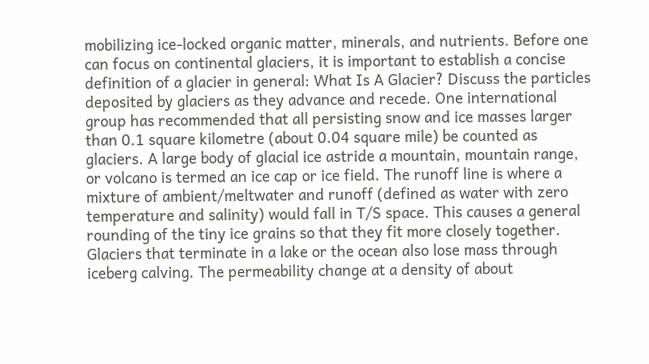mobilizing ice-locked organic matter, minerals, and nutrients. Before one can focus on continental glaciers, it is important to establish a concise definition of a glacier in general: What Is A Glacier? Discuss the particles deposited by glaciers as they advance and recede. One international group has recommended that all persisting snow and ice masses larger than 0.1 square kilometre (about 0.04 square mile) be counted as glaciers. A large body of glacial ice astride a mountain, mountain range, or volcano is termed an ice cap or ice field. The runoff line is where a mixture of ambient/meltwater and runoff (defined as water with zero temperature and salinity) would fall in T/S space. This causes a general rounding of the tiny ice grains so that they fit more closely together. Glaciers that terminate in a lake or the ocean also lose mass through iceberg calving. The permeability change at a density of about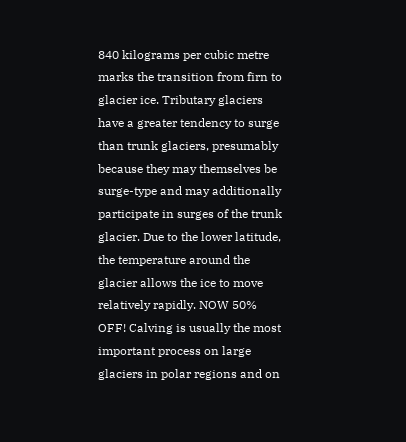840 kilograms per cubic metre marks the transition from firn to glacier ice. Tributary glaciers have a greater tendency to surge than trunk glaciers, presumably because they may themselves be surge-type and may additionally participate in surges of the trunk glacier. Due to the lower latitude, the temperature around the glacier allows the ice to move relatively rapidly. NOW 50% OFF! Calving is usually the most important process on large glaciers in polar regions and on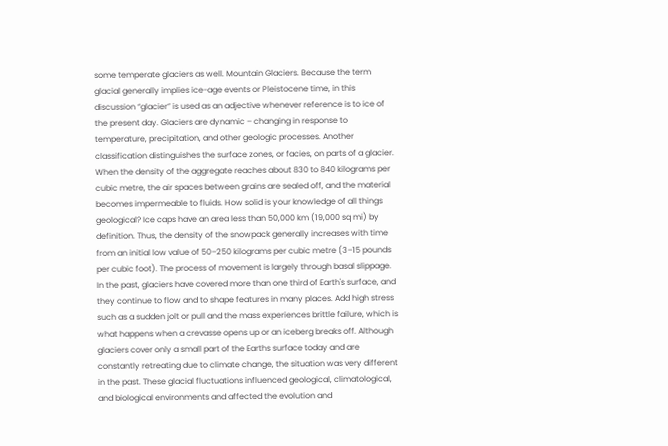some temperate glaciers as well. Mountain Glaciers. Because the term glacial generally implies ice-age events or Pleistocene time, in this discussion “glacier” is used as an adjective whenever reference is to ice of the present day. Glaciers are dynamic – changing in response to temperature, precipitation, and other geologic processes. Another classification distinguishes the surface zones, or facies, on parts of a glacier. When the density of the aggregate reaches about 830 to 840 kilograms per cubic metre, the air spaces between grains are sealed off, and the material becomes impermeable to fluids. How solid is your knowledge of all things geological? Ice caps have an area less than 50,000 km (19,000 sq mi) by definition. Thus, the density of the snowpack generally increases with time from an initial low value of 50–250 kilograms per cubic metre (3–15 pounds per cubic foot). The process of movement is largely through basal slippage. In the past, glaciers have covered more than one third of Earth's surface, and they continue to flow and to shape features in many places. Add high stress such as a sudden jolt or pull and the mass experiences brittle failure, which is what happens when a crevasse opens up or an iceberg breaks off. Although glaciers cover only a small part of the Earths surface today and are constantly retreating due to climate change, the situation was very different in the past. These glacial fluctuations influenced geological, climatological, and biological environments and affected the evolution and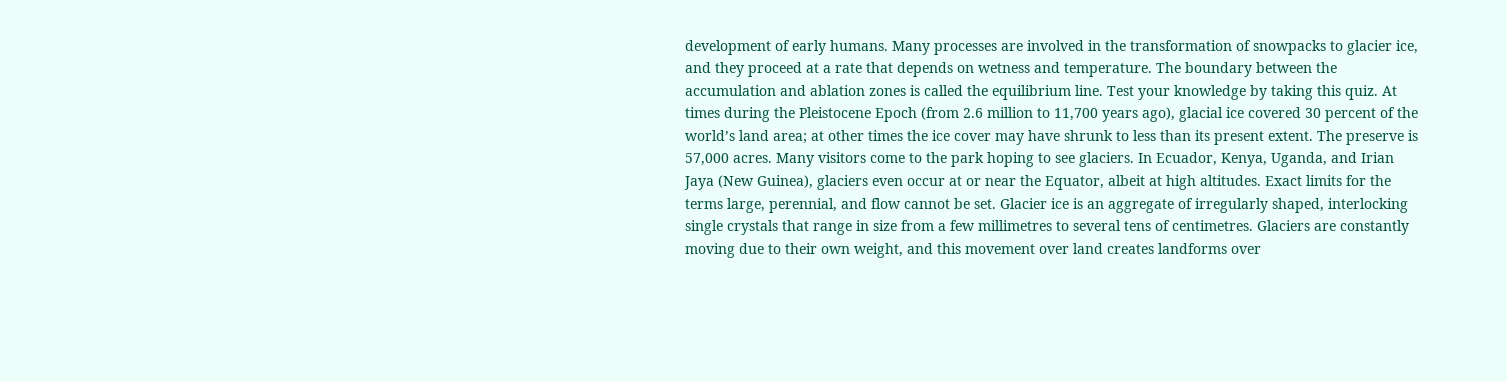development of early humans. Many processes are involved in the transformation of snowpacks to glacier ice, and they proceed at a rate that depends on wetness and temperature. The boundary between the accumulation and ablation zones is called the equilibrium line. Test your knowledge by taking this quiz. At times during the Pleistocene Epoch (from 2.6 million to 11,700 years ago), glacial ice covered 30 percent of the world’s land area; at other times the ice cover may have shrunk to less than its present extent. The preserve is 57,000 acres. Many visitors come to the park hoping to see glaciers. In Ecuador, Kenya, Uganda, and Irian Jaya (New Guinea), glaciers even occur at or near the Equator, albeit at high altitudes. Exact limits for the terms large, perennial, and flow cannot be set. Glacier ice is an aggregate of irregularly shaped, interlocking single crystals that range in size from a few millimetres to several tens of centimetres. Glaciers are constantly moving due to their own weight, and this movement over land creates landforms over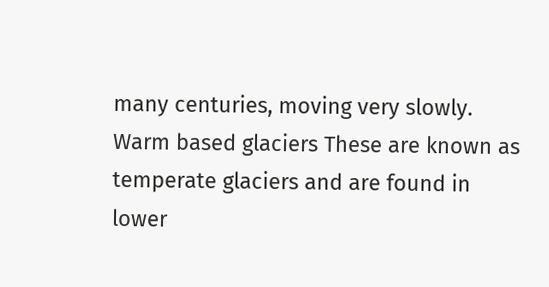many centuries, moving very slowly. Warm based glaciers These are known as temperate glaciers and are found in lower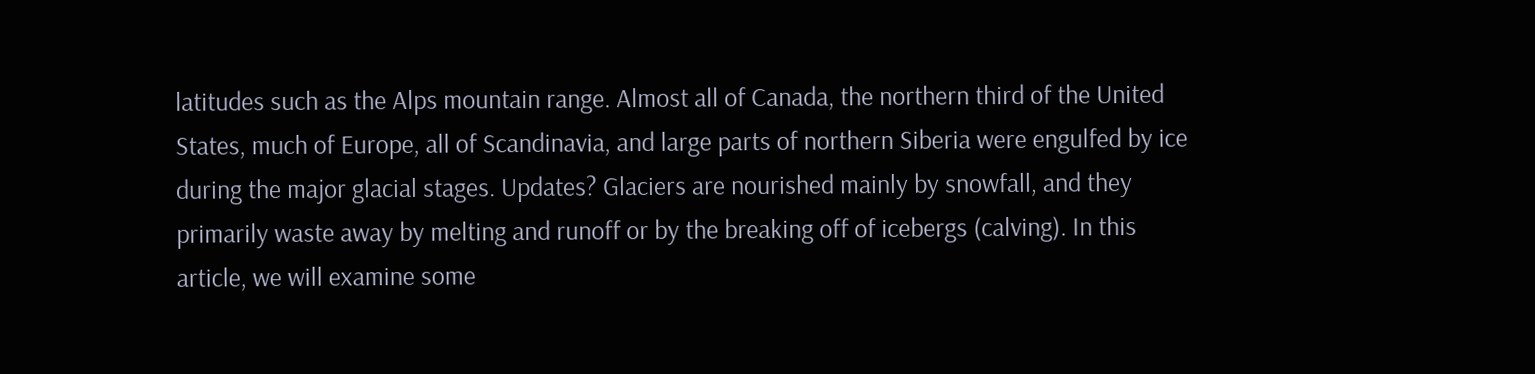latitudes such as the Alps mountain range. Almost all of Canada, the northern third of the United States, much of Europe, all of Scandinavia, and large parts of northern Siberia were engulfed by ice during the major glacial stages. Updates? Glaciers are nourished mainly by snowfall, and they primarily waste away by melting and runoff or by the breaking off of icebergs (calving). In this article, we will examine some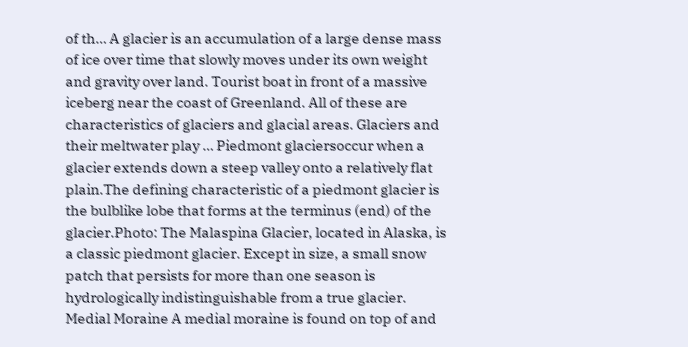of th… A glacier is an accumulation of a large dense mass of ice over time that slowly moves under its own weight and gravity over land. Tourist boat in front of a massive iceberg near the coast of Greenland. All of these are characteristics of glaciers and glacial areas. Glaciers and their meltwater play … Piedmont glaciersoccur when a glacier extends down a steep valley onto a relatively flat plain.The defining characteristic of a piedmont glacier is the bulblike lobe that forms at the terminus (end) of the glacier.Photo: The Malaspina Glacier, located in Alaska, is a classic piedmont glacier. Except in size, a small snow patch that persists for more than one season is hydrologically indistinguishable from a true glacier. Medial Moraine A medial moraine is found on top of and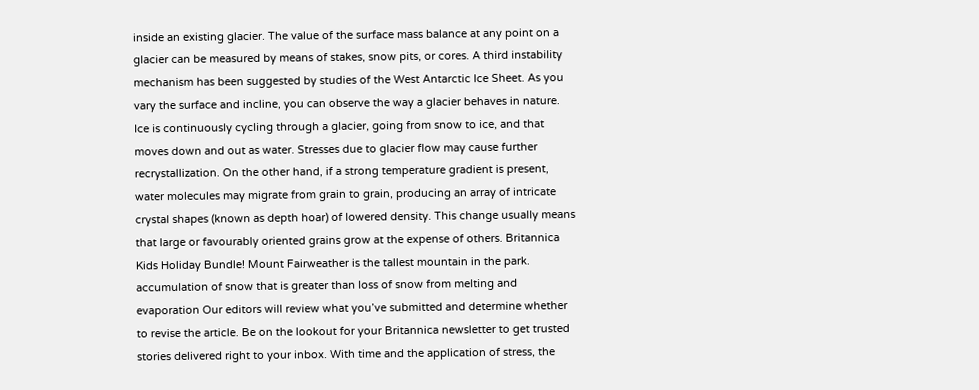inside an existing glacier. The value of the surface mass balance at any point on a glacier can be measured by means of stakes, snow pits, or cores. A third instability mechanism has been suggested by studies of the West Antarctic Ice Sheet. As you vary the surface and incline, you can observe the way a glacier behaves in nature. Ice is continuously cycling through a glacier, going from snow to ice, and that moves down and out as water. Stresses due to glacier flow may cause further recrystallization. On the other hand, if a strong temperature gradient is present, water molecules may migrate from grain to grain, producing an array of intricate crystal shapes (known as depth hoar) of lowered density. This change usually means that large or favourably oriented grains grow at the expense of others. Britannica Kids Holiday Bundle! Mount Fairweather is the tallest mountain in the park. accumulation of snow that is greater than loss of snow from melting and evaporation Our editors will review what you’ve submitted and determine whether to revise the article. Be on the lookout for your Britannica newsletter to get trusted stories delivered right to your inbox. With time and the application of stress, the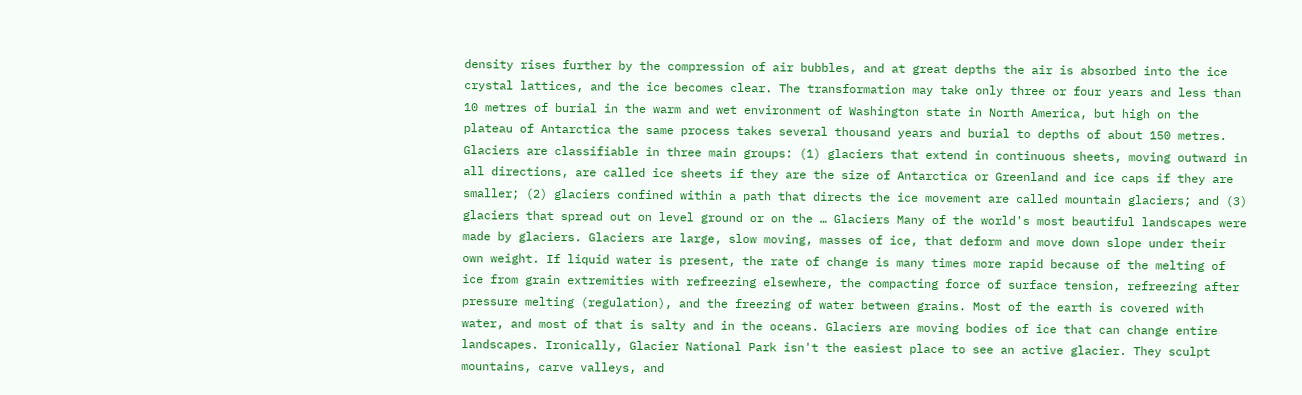density rises further by the compression of air bubbles, and at great depths the air is absorbed into the ice crystal lattices, and the ice becomes clear. The transformation may take only three or four years and less than 10 metres of burial in the warm and wet environment of Washington state in North America, but high on the plateau of Antarctica the same process takes several thousand years and burial to depths of about 150 metres. Glaciers are classifiable in three main groups: (1) glaciers that extend in continuous sheets, moving outward in all directions, are called ice sheets if they are the size of Antarctica or Greenland and ice caps if they are smaller; (2) glaciers confined within a path that directs the ice movement are called mountain glaciers; and (3) glaciers that spread out on level ground or on the … Glaciers Many of the world's most beautiful landscapes were made by glaciers. Glaciers are large, slow moving, masses of ice, that deform and move down slope under their own weight. If liquid water is present, the rate of change is many times more rapid because of the melting of ice from grain extremities with refreezing elsewhere, the compacting force of surface tension, refreezing after pressure melting (regulation), and the freezing of water between grains. Most of the earth is covered with water, and most of that is salty and in the oceans. Glaciers are moving bodies of ice that can change entire landscapes. Ironically, Glacier National Park isn't the easiest place to see an active glacier. They sculpt mountains, carve valleys, and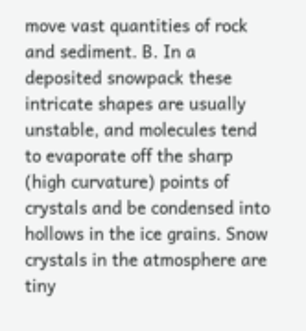move vast quantities of rock and sediment. B. In a deposited snowpack these intricate shapes are usually unstable, and molecules tend to evaporate off the sharp (high curvature) points of crystals and be condensed into hollows in the ice grains. Snow crystals in the atmosphere are tiny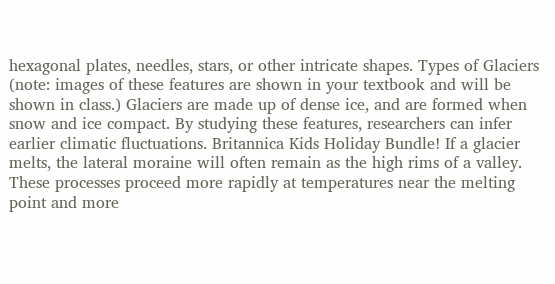hexagonal plates, needles, stars, or other intricate shapes. Types of Glaciers (note: images of these features are shown in your textbook and will be shown in class.) Glaciers are made up of dense ice, and are formed when snow and ice compact. By studying these features, researchers can infer earlier climatic fluctuations. Britannica Kids Holiday Bundle! If a glacier melts, the lateral moraine will often remain as the high rims of a valley. These processes proceed more rapidly at temperatures near the melting point and more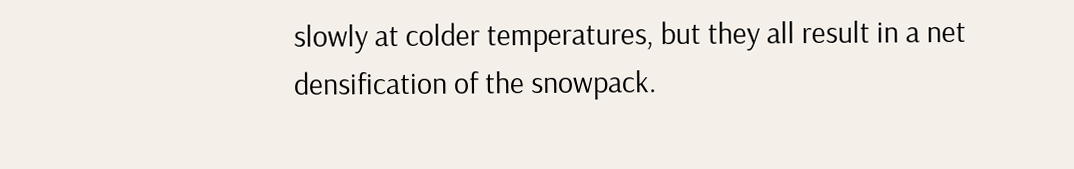slowly at colder temperatures, but they all result in a net densification of the snowpack.